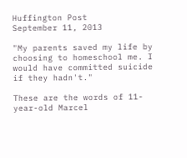Huffington Post
September 11, 2013

"My parents saved my life by choosing to homeschool me. I would have committed suicide if they hadn't."

These are the words of 11-year-old Marcel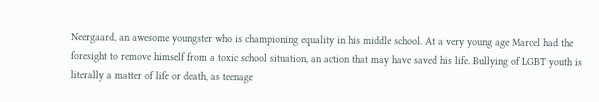Neergaard, an awesome youngster who is championing equality in his middle school. At a very young age Marcel had the foresight to remove himself from a toxic school situation, an action that may have saved his life. Bullying of LGBT youth is literally a matter of life or death, as teenage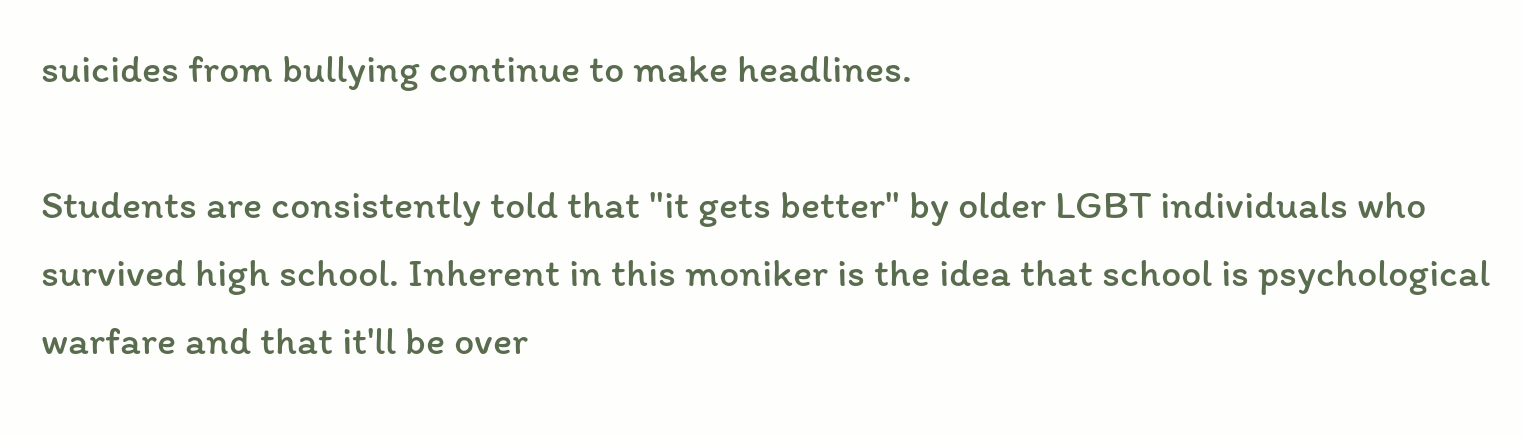suicides from bullying continue to make headlines.

Students are consistently told that "it gets better" by older LGBT individuals who survived high school. Inherent in this moniker is the idea that school is psychological warfare and that it'll be over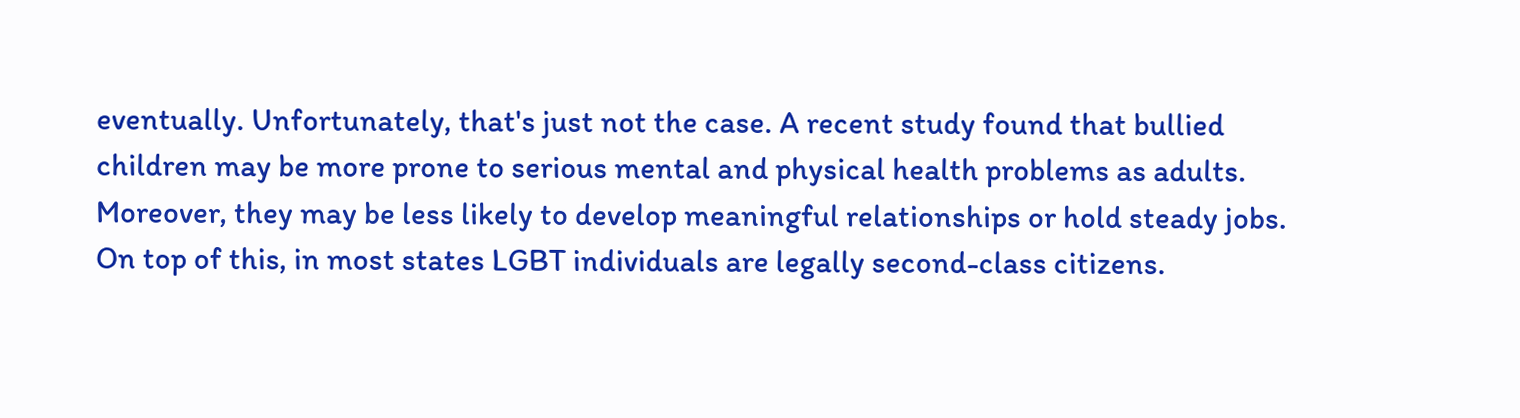eventually. Unfortunately, that's just not the case. A recent study found that bullied children may be more prone to serious mental and physical health problems as adults. Moreover, they may be less likely to develop meaningful relationships or hold steady jobs. On top of this, in most states LGBT individuals are legally second-class citizens.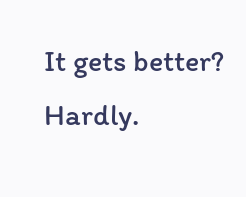It gets better? Hardly.